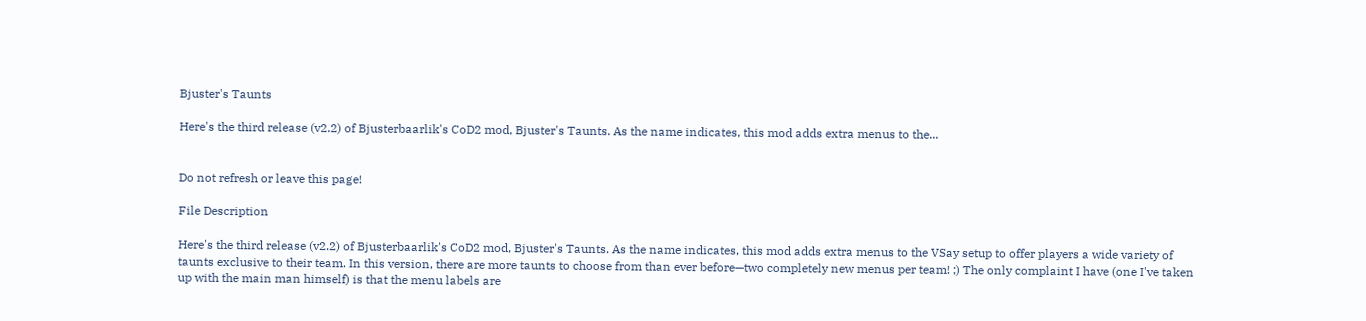Bjuster's Taunts

Here's the third release (v2.2) of Bjusterbaarlik's CoD2 mod, Bjuster's Taunts. As the name indicates, this mod adds extra menus to the...


Do not refresh or leave this page!

File Description

Here's the third release (v2.2) of Bjusterbaarlik's CoD2 mod, Bjuster's Taunts. As the name indicates, this mod adds extra menus to the VSay setup to offer players a wide variety of taunts exclusive to their team. In this version, there are more taunts to choose from than ever before—two completely new menus per team! ;) The only complaint I have (one I've taken up with the main man himself) is that the menu labels are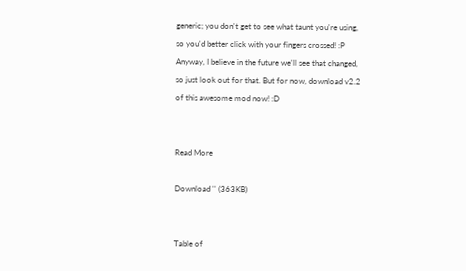generic; you don't get to see what taunt you're using, so you'd better click with your fingers crossed! :P Anyway, I believe in the future we'll see that changed, so just look out for that. But for now, download v2.2 of this awesome mod now! :D


Read More

Download '' (363KB)


Table of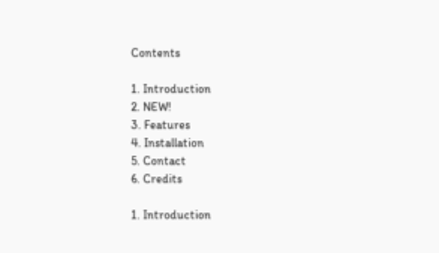Contents

1. Introduction
2. NEW!
3. Features
4. Installation
5. Contact
6. Credits

1. Introduction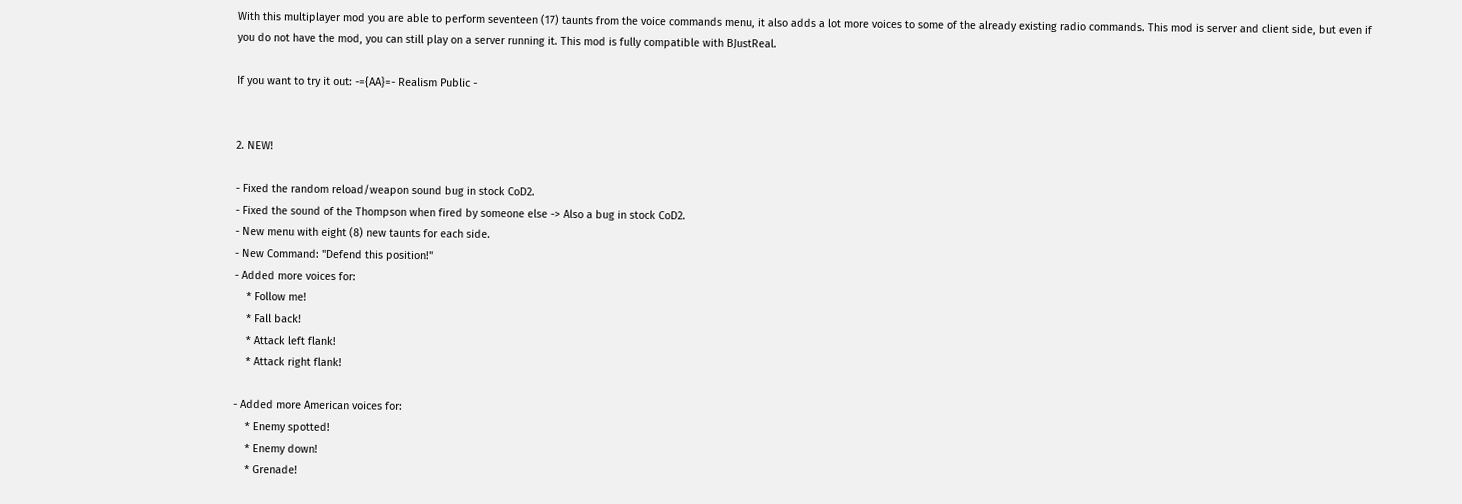With this multiplayer mod you are able to perform seventeen (17) taunts from the voice commands menu, it also adds a lot more voices to some of the already existing radio commands. This mod is server and client side, but even if you do not have the mod, you can still play on a server running it. This mod is fully compatible with BJustReal.

If you want to try it out: -={AA}=- Realism Public -


2. NEW!

- Fixed the random reload/weapon sound bug in stock CoD2.
- Fixed the sound of the Thompson when fired by someone else -> Also a bug in stock CoD2.
- New menu with eight (8) new taunts for each side.
- New Command: "Defend this position!"
- Added more voices for:
    * Follow me!
    * Fall back!
    * Attack left flank!
    * Attack right flank!

- Added more American voices for:
    * Enemy spotted!
    * Enemy down!
    * Grenade!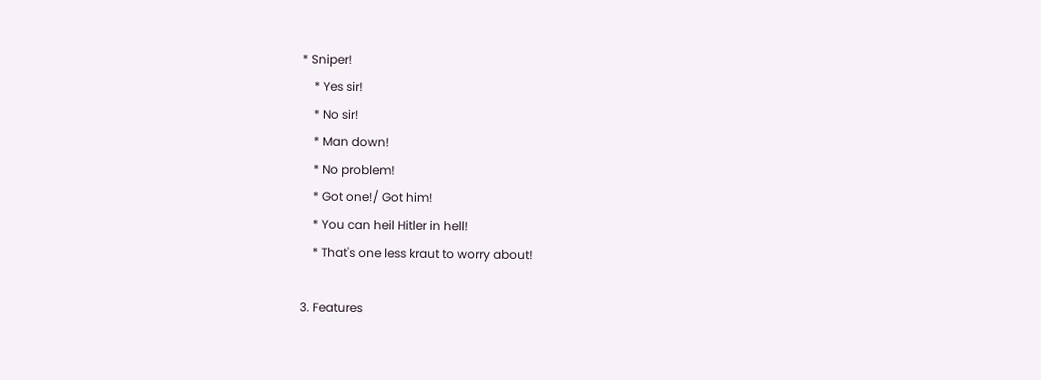* Sniper!
    * Yes sir!
    * No sir!
    * Man down!
    * No problem!
    * Got one!/ Got him!
    * You can heil Hitler in hell!
    * That's one less kraut to worry about!

3. Features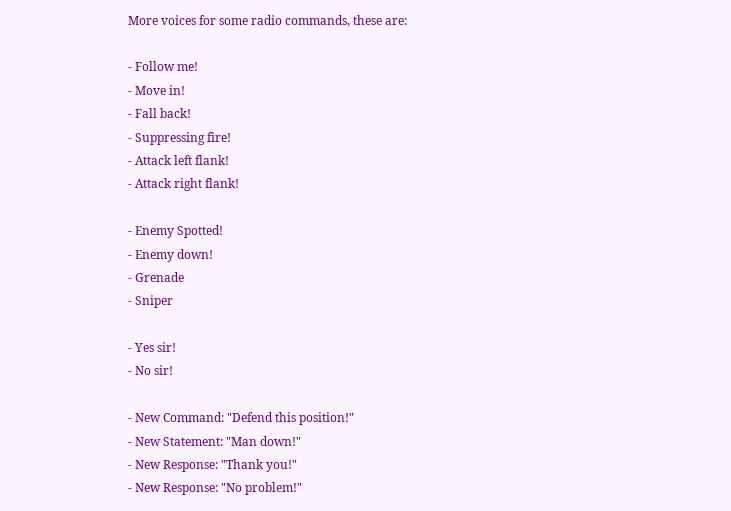More voices for some radio commands, these are:

- Follow me!
- Move in!
- Fall back!
- Suppressing fire!
- Attack left flank!
- Attack right flank!

- Enemy Spotted!
- Enemy down!
- Grenade
- Sniper

- Yes sir!
- No sir!

- New Command: "Defend this position!"
- New Statement: "Man down!"
- New Response: "Thank you!"
- New Response: "No problem!"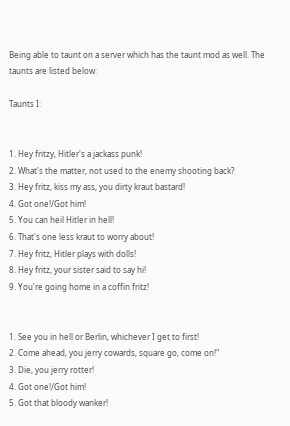Being able to taunt on a server which has the taunt mod as well. The taunts are listed below:

Taunts I:


1. Hey fritzy, Hitler's a jackass punk!
2. What's the matter, not used to the enemy shooting back?
3. Hey fritz, kiss my ass, you dirty kraut bastard!
4. Got one!/Got him!
5. You can heil Hitler in hell!
6. That's one less kraut to worry about!
7. Hey fritz, Hitler plays with dolls!
8. Hey fritz, your sister said to say hi!
9. You're going home in a coffin fritz!


1. See you in hell or Berlin, whichever I get to first!
2. Come ahead, you jerry cowards, square go, come on!"
3. Die, you jerry rotter!
4. Got one!/Got him!
5. Got that bloody wanker!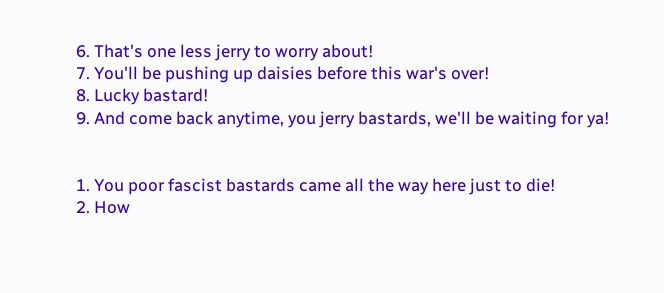6. That's one less jerry to worry about!
7. You'll be pushing up daisies before this war's over!
8. Lucky bastard!
9. And come back anytime, you jerry bastards, we'll be waiting for ya!


1. You poor fascist bastards came all the way here just to die!
2. How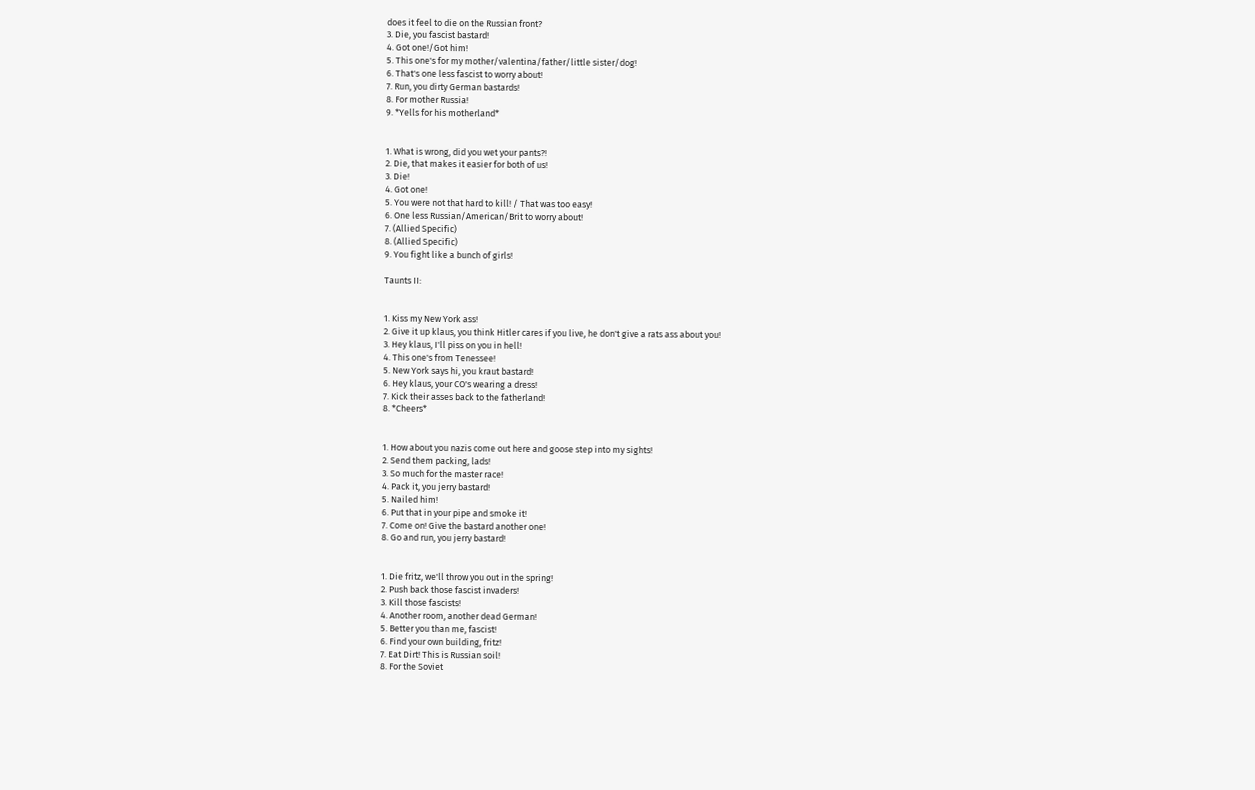does it feel to die on the Russian front?
3. Die, you fascist bastard!
4. Got one!/Got him!
5. This one's for my mother/valentina/father/little sister/dog!
6. That's one less fascist to worry about!
7. Run, you dirty German bastards!
8. For mother Russia!
9. *Yells for his motherland*


1. What is wrong, did you wet your pants?!
2. Die, that makes it easier for both of us!
3. Die!
4. Got one!
5. You were not that hard to kill! / That was too easy!
6. One less Russian/American/Brit to worry about!
7. (Allied Specific)
8. (Allied Specific)
9. You fight like a bunch of girls!

Taunts II:


1. Kiss my New York ass!
2. Give it up klaus, you think Hitler cares if you live, he don't give a rats ass about you!
3. Hey klaus, I'll piss on you in hell!
4. This one's from Tenessee!
5. New York says hi, you kraut bastard!
6. Hey klaus, your CO's wearing a dress!
7. Kick their asses back to the fatherland!
8. *Cheers*


1. How about you nazis come out here and goose step into my sights!
2. Send them packing, lads!
3. So much for the master race!
4. Pack it, you jerry bastard!
5. Nailed him!
6. Put that in your pipe and smoke it!
7. Come on! Give the bastard another one!
8. Go and run, you jerry bastard!


1. Die fritz, we'll throw you out in the spring!
2. Push back those fascist invaders!
3. Kill those fascists!
4. Another room, another dead German!
5. Better you than me, fascist!
6. Find your own building, fritz!
7. Eat Dirt! This is Russian soil!
8. For the Soviet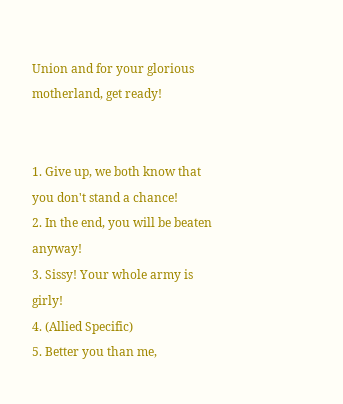Union and for your glorious motherland, get ready!


1. Give up, we both know that you don't stand a chance!
2. In the end, you will be beaten anyway!
3. Sissy! Your whole army is girly!
4. (Allied Specific)
5. Better you than me,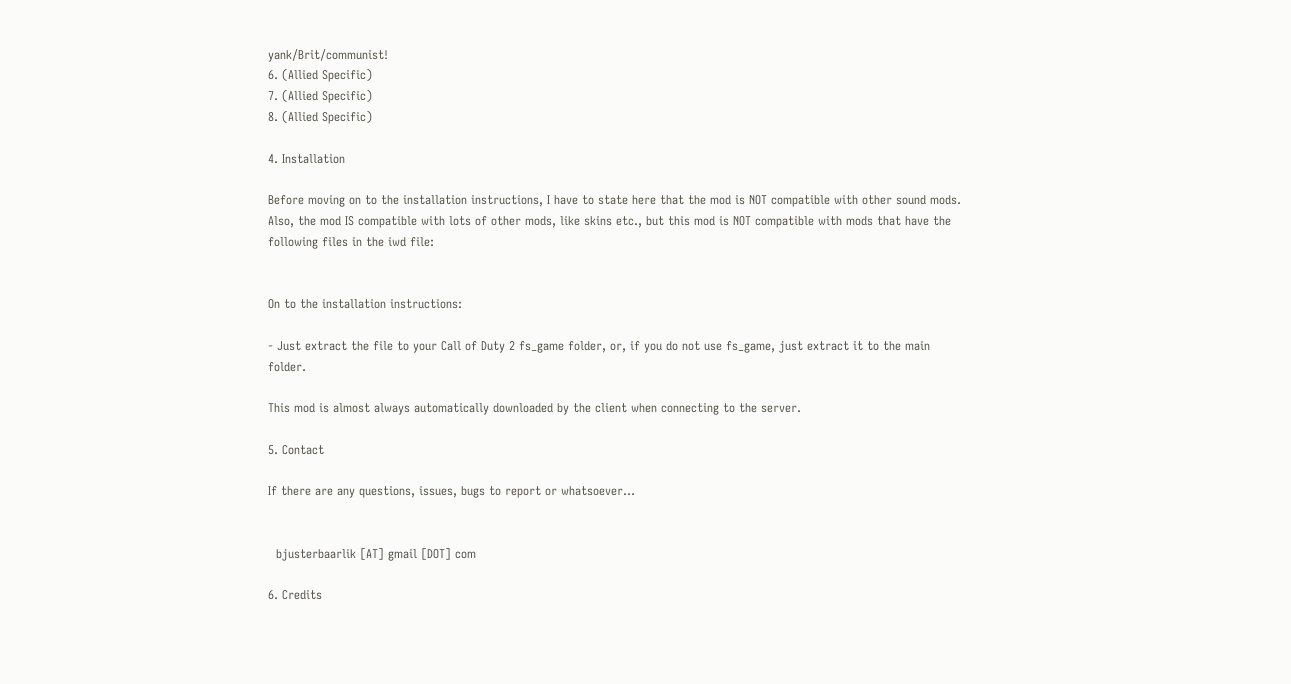yank/Brit/communist!
6. (Allied Specific)
7. (Allied Specific)
8. (Allied Specific)

4. Installation

Before moving on to the installation instructions, I have to state here that the mod is NOT compatible with other sound mods. Also, the mod IS compatible with lots of other mods, like skins etc., but this mod is NOT compatible with mods that have the following files in the iwd file:


On to the installation instructions:

- Just extract the file to your Call of Duty 2 fs_game folder, or, if you do not use fs_game, just extract it to the main folder.

This mod is almost always automatically downloaded by the client when connecting to the server.

5. Contact

If there are any questions, issues, bugs to report or whatsoever...


  bjusterbaarlik [AT] gmail [DOT] com

6. Credits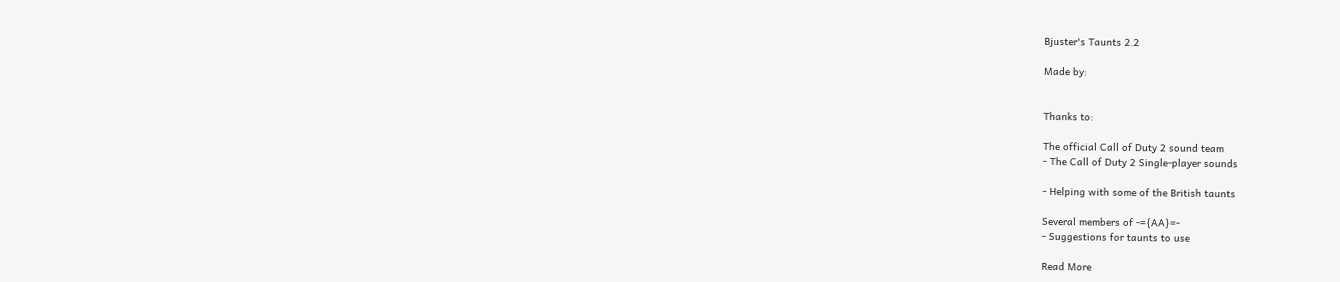Bjuster's Taunts 2.2

Made by:


Thanks to:

The official Call of Duty 2 sound team
- The Call of Duty 2 Single-player sounds

- Helping with some of the British taunts

Several members of -={AA}=-
- Suggestions for taunts to use

Read More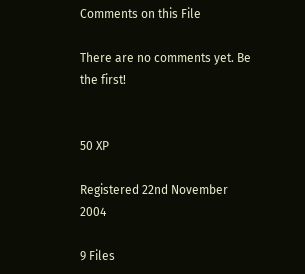Comments on this File

There are no comments yet. Be the first!


50 XP

Registered 22nd November 2004

9 Files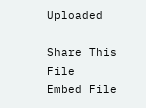Uploaded

Share This File
Embed File